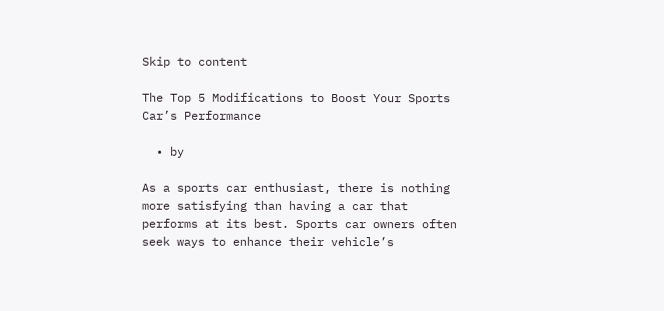Skip to content

The Top 5 Modifications to Boost Your Sports Car’s Performance

  • by

As a sports car enthusiast, there is nothing more satisfying than having a car that performs at its best. Sports car owners often seek ways to enhance their vehicle’s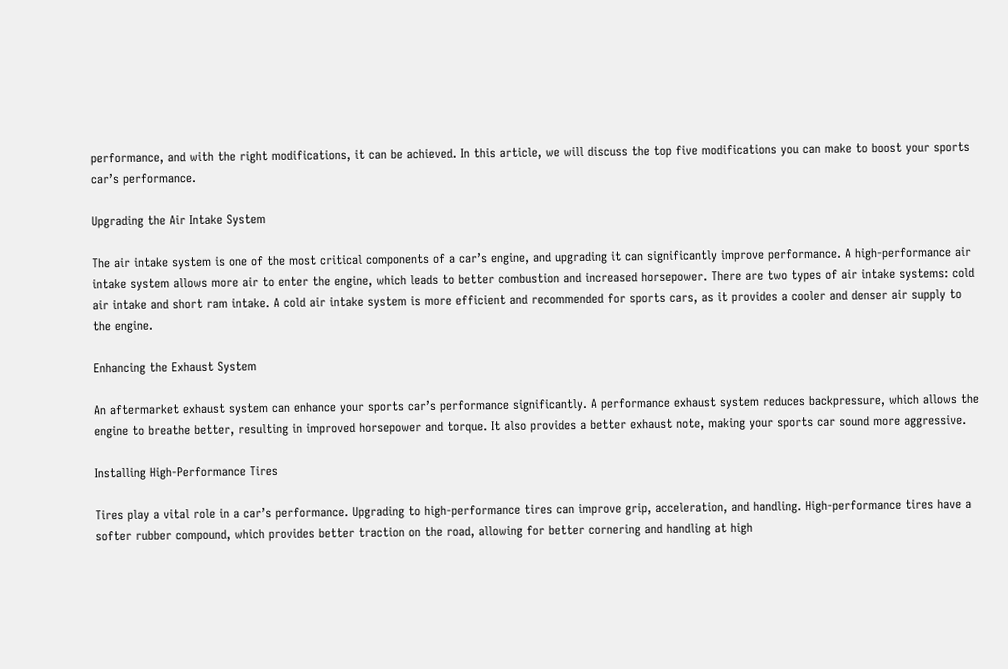performance, and with the right modifications, it can be achieved. In this article, we will discuss the top five modifications you can make to boost your sports car’s performance.

Upgrading the Air Intake System

The air intake system is one of the most critical components of a car’s engine, and upgrading it can significantly improve performance. A high-performance air intake system allows more air to enter the engine, which leads to better combustion and increased horsepower. There are two types of air intake systems: cold air intake and short ram intake. A cold air intake system is more efficient and recommended for sports cars, as it provides a cooler and denser air supply to the engine.

Enhancing the Exhaust System

An aftermarket exhaust system can enhance your sports car’s performance significantly. A performance exhaust system reduces backpressure, which allows the engine to breathe better, resulting in improved horsepower and torque. It also provides a better exhaust note, making your sports car sound more aggressive.

Installing High-Performance Tires

Tires play a vital role in a car’s performance. Upgrading to high-performance tires can improve grip, acceleration, and handling. High-performance tires have a softer rubber compound, which provides better traction on the road, allowing for better cornering and handling at high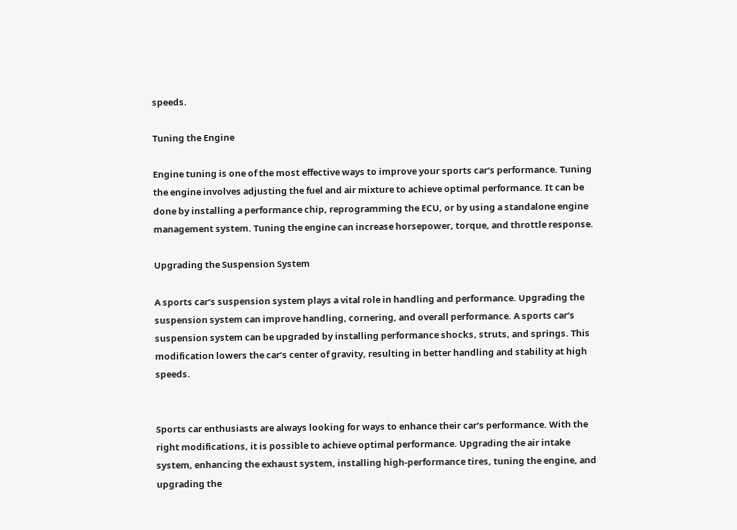speeds.

Tuning the Engine

Engine tuning is one of the most effective ways to improve your sports car’s performance. Tuning the engine involves adjusting the fuel and air mixture to achieve optimal performance. It can be done by installing a performance chip, reprogramming the ECU, or by using a standalone engine management system. Tuning the engine can increase horsepower, torque, and throttle response.

Upgrading the Suspension System

A sports car’s suspension system plays a vital role in handling and performance. Upgrading the suspension system can improve handling, cornering, and overall performance. A sports car’s suspension system can be upgraded by installing performance shocks, struts, and springs. This modification lowers the car’s center of gravity, resulting in better handling and stability at high speeds.


Sports car enthusiasts are always looking for ways to enhance their car’s performance. With the right modifications, it is possible to achieve optimal performance. Upgrading the air intake system, enhancing the exhaust system, installing high-performance tires, tuning the engine, and upgrading the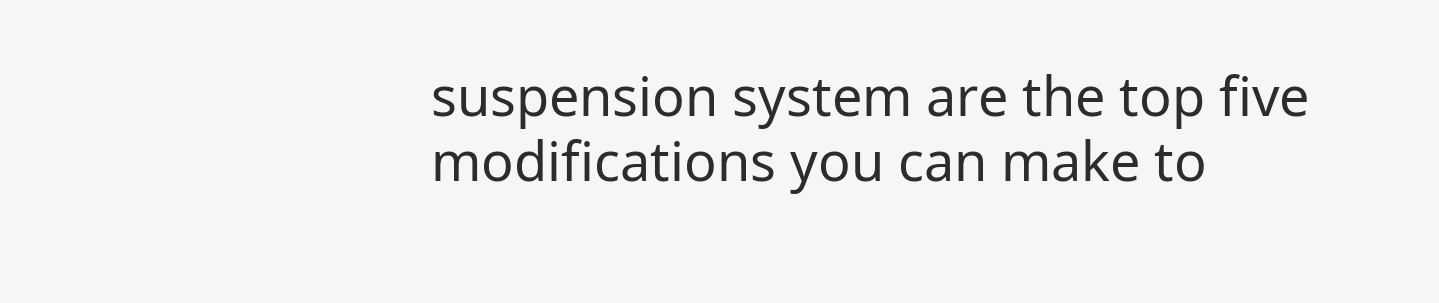suspension system are the top five modifications you can make to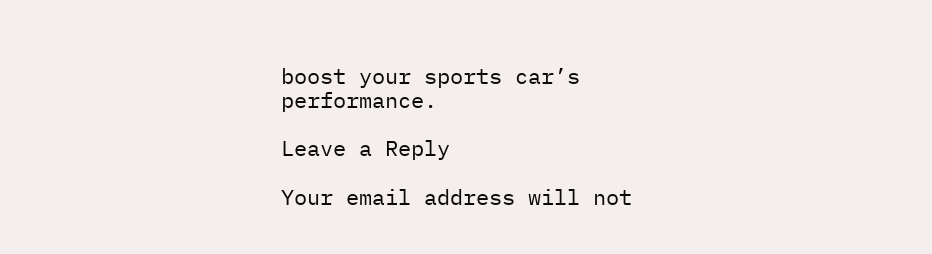boost your sports car’s performance.

Leave a Reply

Your email address will not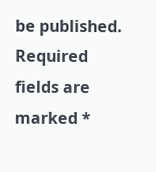be published. Required fields are marked *